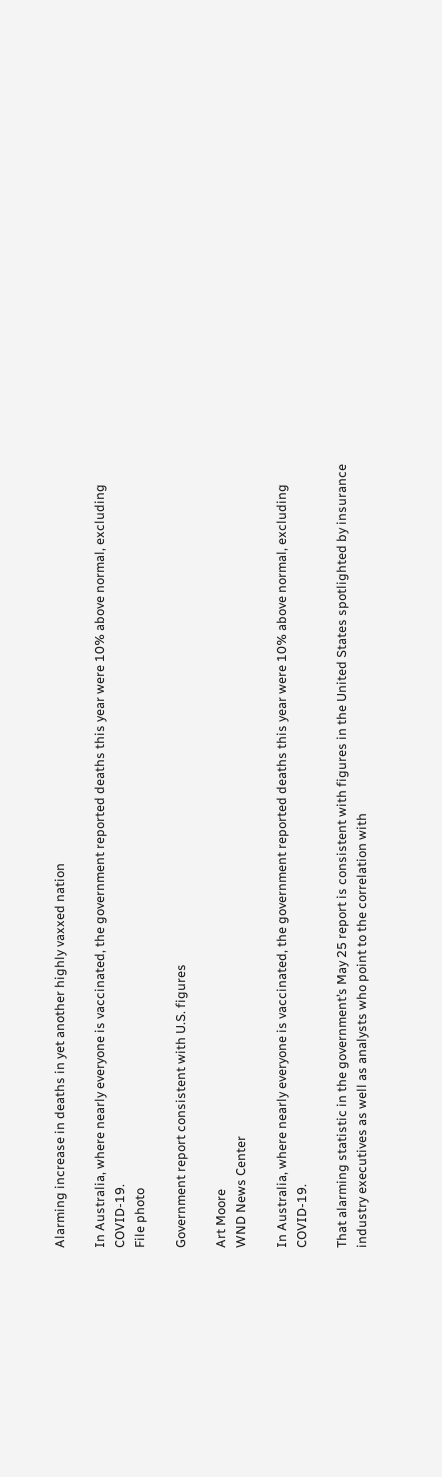Alarming increase in deaths in yet another highly vaxxed nation

In Australia, where nearly everyone is vaccinated, the government reported deaths this year were 10% above normal, excluding COVID-19.
File photo

Government report consistent with U.S. figures

Art Moore
WND News Center

In Australia, where nearly everyone is vaccinated, the government reported deaths this year were 10% above normal, excluding COVID-19.

That alarming statistic in the government’s May 25 report is consistent with figures in the United States spotlighted by insurance industry executives as well as analysts who point to the correlation with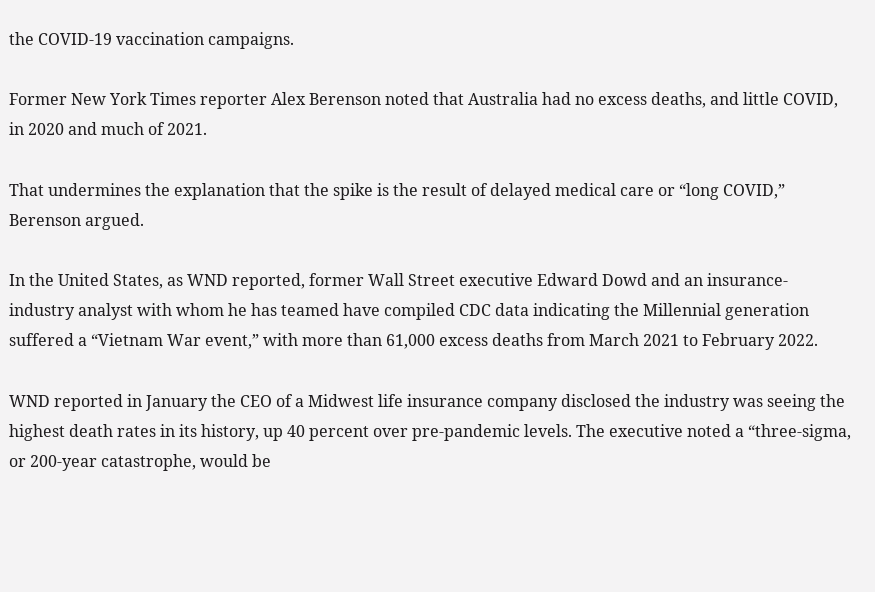the COVID-19 vaccination campaigns.

Former New York Times reporter Alex Berenson noted that Australia had no excess deaths, and little COVID, in 2020 and much of 2021.

That undermines the explanation that the spike is the result of delayed medical care or “long COVID,” Berenson argued.

In the United States, as WND reported, former Wall Street executive Edward Dowd and an insurance-industry analyst with whom he has teamed have compiled CDC data indicating the Millennial generation suffered a “Vietnam War event,” with more than 61,000 excess deaths from March 2021 to February 2022.

WND reported in January the CEO of a Midwest life insurance company disclosed the industry was seeing the highest death rates in its history, up 40 percent over pre-pandemic levels. The executive noted a “three-sigma, or 200-year catastrophe, would be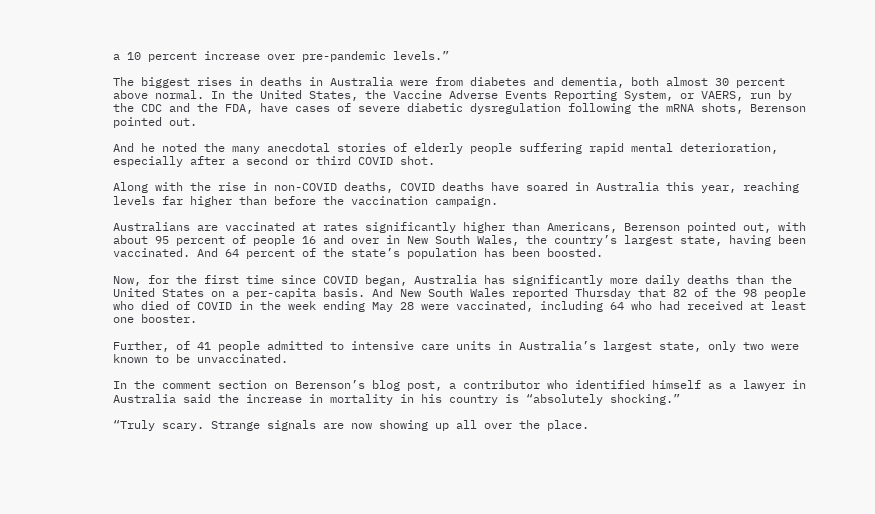a 10 percent increase over pre-pandemic levels.”

The biggest rises in deaths in Australia were from diabetes and dementia, both almost 30 percent above normal. In the United States, the Vaccine Adverse Events Reporting System, or VAERS, run by the CDC and the FDA, have cases of severe diabetic dysregulation following the mRNA shots, Berenson pointed out.

And he noted the many anecdotal stories of elderly people suffering rapid mental deterioration, especially after a second or third COVID shot.

Along with the rise in non-COVID deaths, COVID deaths have soared in Australia this year, reaching levels far higher than before the vaccination campaign.

Australians are vaccinated at rates significantly higher than Americans, Berenson pointed out, with about 95 percent of people 16 and over in New South Wales, the country’s largest state, having been vaccinated. And 64 percent of the state’s population has been boosted.

Now, for the first time since COVID began, Australia has significantly more daily deaths than the United States on a per-capita basis. And New South Wales reported Thursday that 82 of the 98 people who died of COVID in the week ending May 28 were vaccinated, including 64 who had received at least one booster.

Further, of 41 people admitted to intensive care units in Australia’s largest state, only two were known to be unvaccinated.

In the comment section on Berenson’s blog post, a contributor who identified himself as a lawyer in Australia said the increase in mortality in his country is “absolutely shocking.”

“Truly scary. Strange signals are now showing up all over the place.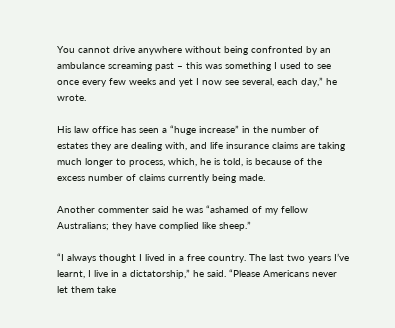You cannot drive anywhere without being confronted by an ambulance screaming past – this was something I used to see once every few weeks and yet I now see several, each day,” he wrote.

His law office has seen a “huge increase” in the number of estates they are dealing with, and life insurance claims are taking much longer to process, which, he is told, is because of the excess number of claims currently being made.

Another commenter said he was “ashamed of my fellow Australians; they have complied like sheep.”

“I always thought I lived in a free country. The last two years I’ve learnt, I live in a dictatorship,” he said. “Please Americans never let them take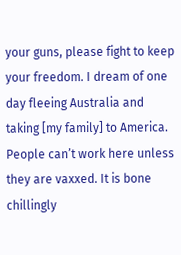your guns, please fight to keep your freedom. I dream of one day fleeing Australia and taking [my family] to America. People can’t work here unless they are vaxxed. It is bone chillingly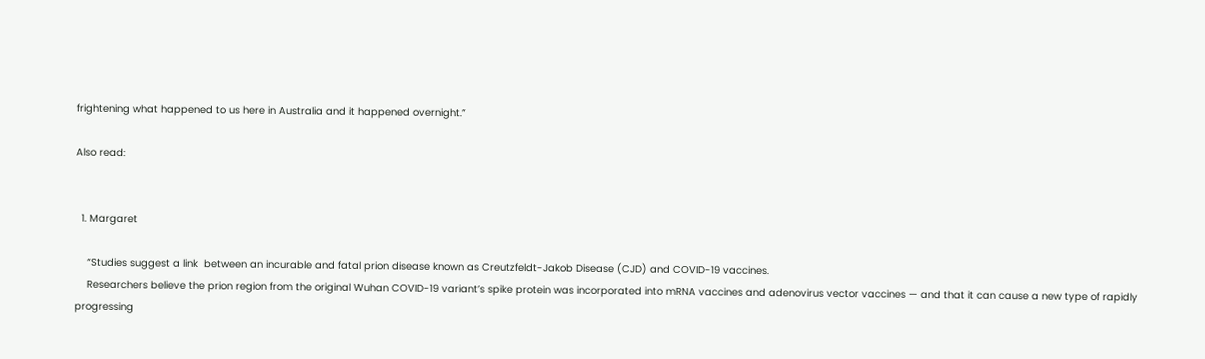frightening what happened to us here in Australia and it happened overnight.”

Also read:


  1. Margaret

    “Studies suggest a link  between an incurable and fatal prion disease known as Creutzfeldt-Jakob Disease (CJD) and COVID-19 vaccines.
    Researchers believe the prion region from the original Wuhan COVID-19 variant’s spike protein was incorporated into mRNA vaccines and adenovirus vector vaccines — and that it can cause a new type of rapidly progressing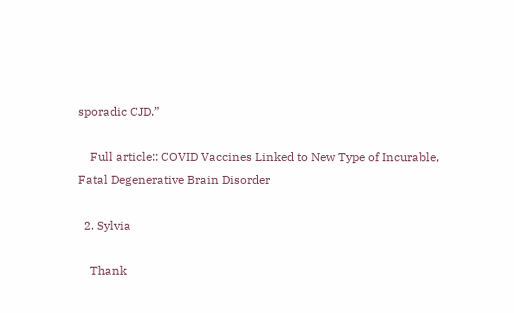sporadic CJD.”

    Full article:: COVID Vaccines Linked to New Type of Incurable, Fatal Degenerative Brain Disorder

  2. Sylvia

    Thank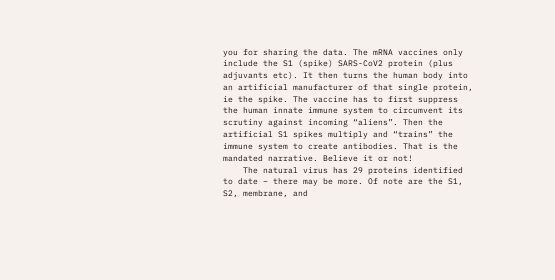you for sharing the data. The mRNA vaccines only include the S1 (spike) SARS-CoV2 protein (plus adjuvants etc). It then turns the human body into an artificial manufacturer of that single protein, ie the spike. The vaccine has to first suppress the human innate immune system to circumvent its scrutiny against incoming “aliens”. Then the artificial S1 spikes multiply and “trains” the immune system to create antibodies. That is the mandated narrative. Believe it or not!
    The natural virus has 29 proteins identified to date – there may be more. Of note are the S1, S2, membrane, and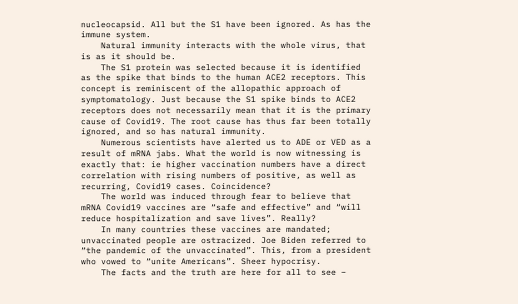nucleocapsid. All but the S1 have been ignored. As has the immune system.
    Natural immunity interacts with the whole virus, that is as it should be.
    The S1 protein was selected because it is identified as the spike that binds to the human ACE2 receptors. This concept is reminiscent of the allopathic approach of symptomatology. Just because the S1 spike binds to ACE2 receptors does not necessarily mean that it is the primary cause of Covid19. The root cause has thus far been totally ignored, and so has natural immunity.
    Numerous scientists have alerted us to ADE or VED as a result of mRNA jabs. What the world is now witnessing is exactly that: ie higher vaccination numbers have a direct correlation with rising numbers of positive, as well as recurring, Covid19 cases. Coincidence?
    The world was induced through fear to believe that mRNA Covid19 vaccines are “safe and effective” and “will reduce hospitalization and save lives”. Really?
    In many countries these vaccines are mandated; unvaccinated people are ostracized. Joe Biden referred to “the pandemic of the unvaccinated”. This, from a president who vowed to “unite Americans”. Sheer hypocrisy.
    The facts and the truth are here for all to see –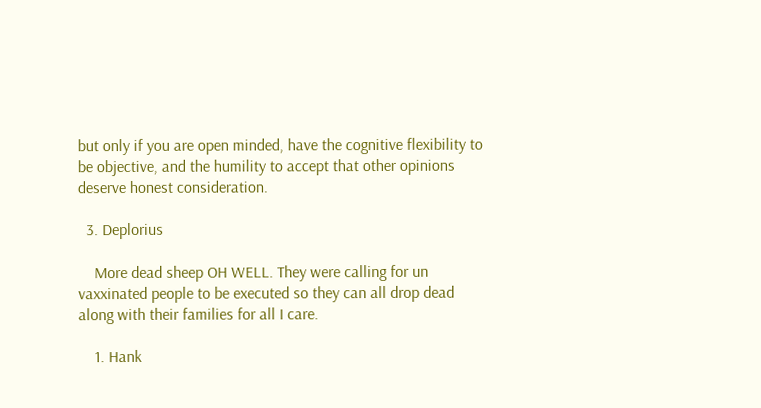but only if you are open minded, have the cognitive flexibility to be objective, and the humility to accept that other opinions deserve honest consideration.

  3. Deplorius

    More dead sheep OH WELL. They were calling for un vaxxinated people to be executed so they can all drop dead along with their families for all I care.

    1. Hank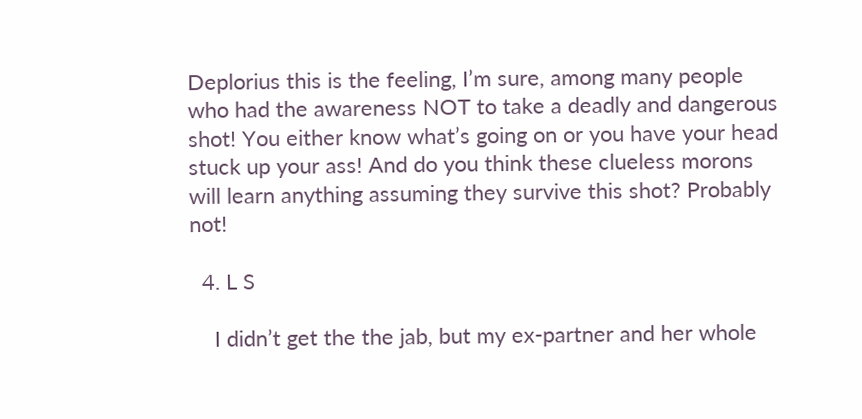Deplorius this is the feeling, I’m sure, among many people who had the awareness NOT to take a deadly and dangerous shot! You either know what’s going on or you have your head stuck up your ass! And do you think these clueless morons will learn anything assuming they survive this shot? Probably not!

  4. L S

    I didn’t get the the jab, but my ex-partner and her whole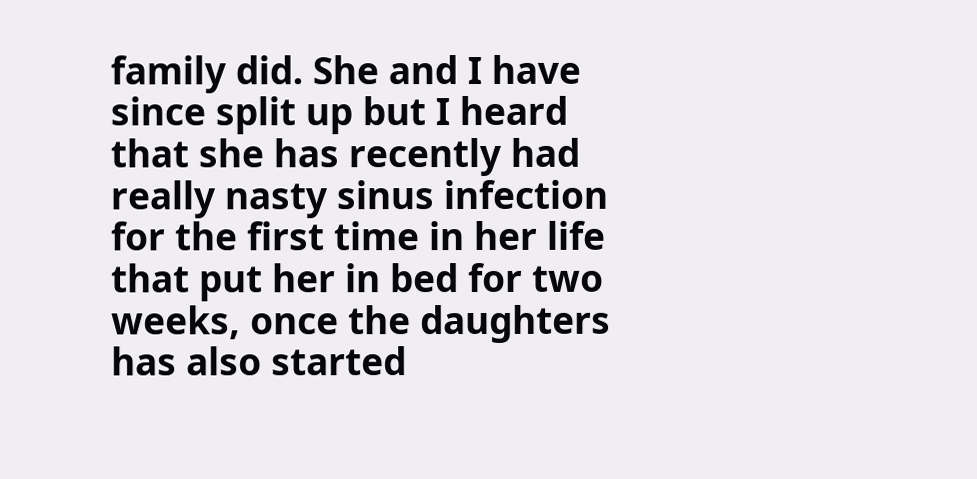family did. She and I have since split up but I heard that she has recently had really nasty sinus infection for the first time in her life that put her in bed for two weeks, once the daughters has also started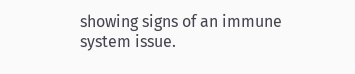showing signs of an immune system issue.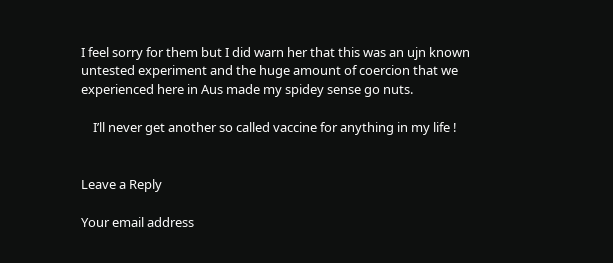I feel sorry for them but I did warn her that this was an ujn known untested experiment and the huge amount of coercion that we experienced here in Aus made my spidey sense go nuts.

    I’ll never get another so called vaccine for anything in my life !


Leave a Reply

Your email address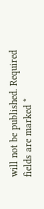will not be published. Required fields are marked *